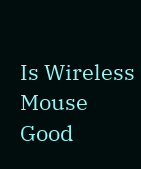Is Wireless Mouse Good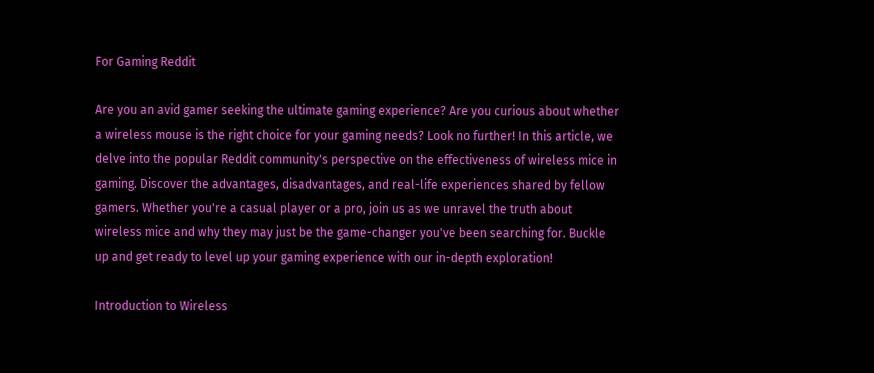For Gaming Reddit

Are you an avid gamer seeking the ultimate gaming experience? Are you curious about whether a wireless mouse is the right choice for your gaming needs? Look no further! In this article, we delve into the popular Reddit community's perspective on the effectiveness of wireless mice in gaming. Discover the advantages, disadvantages, and real-life experiences shared by fellow gamers. Whether you're a casual player or a pro, join us as we unravel the truth about wireless mice and why they may just be the game-changer you've been searching for. Buckle up and get ready to level up your gaming experience with our in-depth exploration!

Introduction to Wireless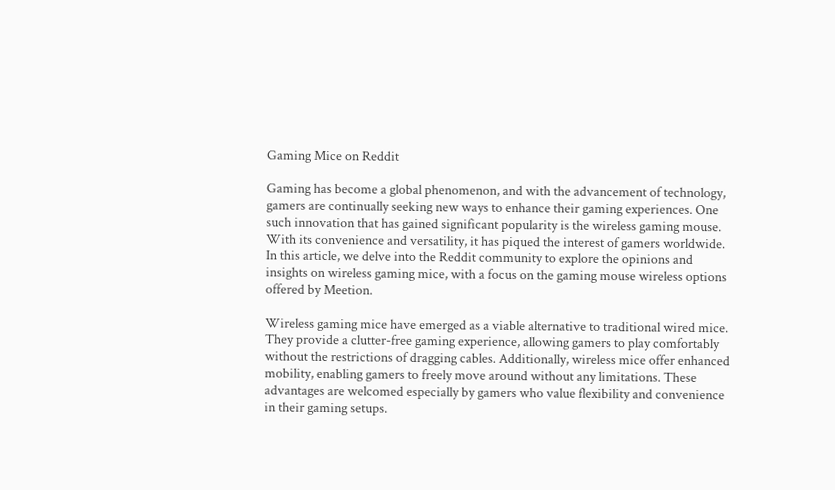Gaming Mice on Reddit

Gaming has become a global phenomenon, and with the advancement of technology, gamers are continually seeking new ways to enhance their gaming experiences. One such innovation that has gained significant popularity is the wireless gaming mouse. With its convenience and versatility, it has piqued the interest of gamers worldwide. In this article, we delve into the Reddit community to explore the opinions and insights on wireless gaming mice, with a focus on the gaming mouse wireless options offered by Meetion.

Wireless gaming mice have emerged as a viable alternative to traditional wired mice. They provide a clutter-free gaming experience, allowing gamers to play comfortably without the restrictions of dragging cables. Additionally, wireless mice offer enhanced mobility, enabling gamers to freely move around without any limitations. These advantages are welcomed especially by gamers who value flexibility and convenience in their gaming setups.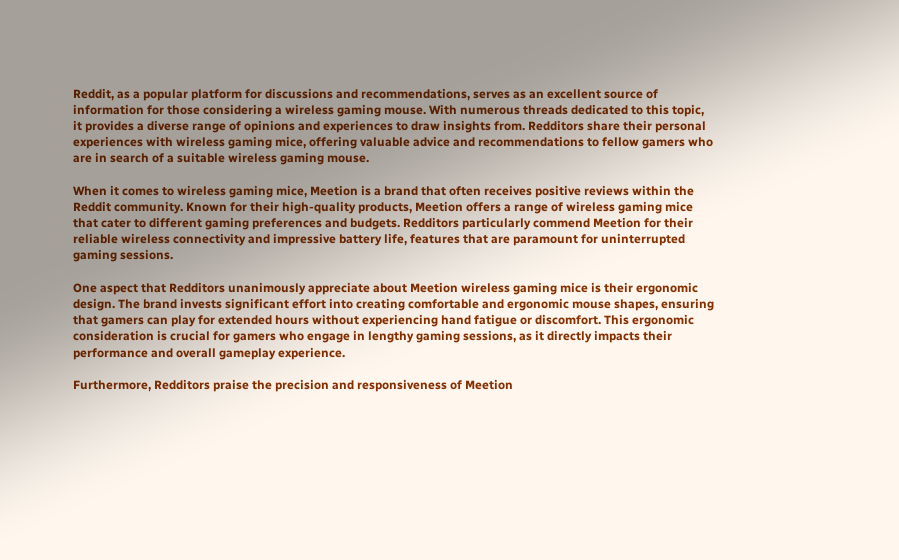Reddit, as a popular platform for discussions and recommendations, serves as an excellent source of information for those considering a wireless gaming mouse. With numerous threads dedicated to this topic, it provides a diverse range of opinions and experiences to draw insights from. Redditors share their personal experiences with wireless gaming mice, offering valuable advice and recommendations to fellow gamers who are in search of a suitable wireless gaming mouse.

When it comes to wireless gaming mice, Meetion is a brand that often receives positive reviews within the Reddit community. Known for their high-quality products, Meetion offers a range of wireless gaming mice that cater to different gaming preferences and budgets. Redditors particularly commend Meetion for their reliable wireless connectivity and impressive battery life, features that are paramount for uninterrupted gaming sessions.

One aspect that Redditors unanimously appreciate about Meetion wireless gaming mice is their ergonomic design. The brand invests significant effort into creating comfortable and ergonomic mouse shapes, ensuring that gamers can play for extended hours without experiencing hand fatigue or discomfort. This ergonomic consideration is crucial for gamers who engage in lengthy gaming sessions, as it directly impacts their performance and overall gameplay experience.

Furthermore, Redditors praise the precision and responsiveness of Meetion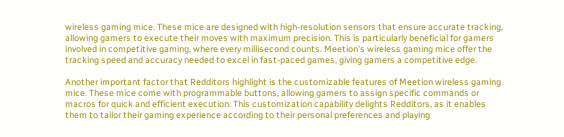wireless gaming mice. These mice are designed with high-resolution sensors that ensure accurate tracking, allowing gamers to execute their moves with maximum precision. This is particularly beneficial for gamers involved in competitive gaming, where every millisecond counts. Meetion's wireless gaming mice offer the tracking speed and accuracy needed to excel in fast-paced games, giving gamers a competitive edge.

Another important factor that Redditors highlight is the customizable features of Meetion wireless gaming mice. These mice come with programmable buttons, allowing gamers to assign specific commands or macros for quick and efficient execution. This customization capability delights Redditors, as it enables them to tailor their gaming experience according to their personal preferences and playing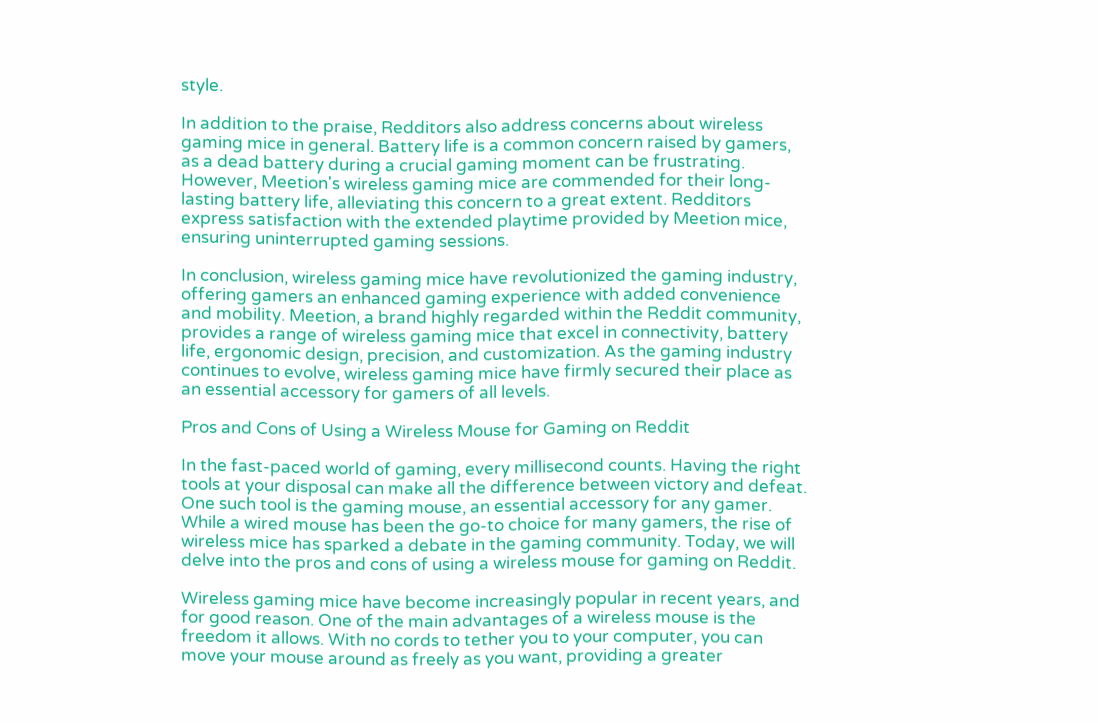style.

In addition to the praise, Redditors also address concerns about wireless gaming mice in general. Battery life is a common concern raised by gamers, as a dead battery during a crucial gaming moment can be frustrating. However, Meetion's wireless gaming mice are commended for their long-lasting battery life, alleviating this concern to a great extent. Redditors express satisfaction with the extended playtime provided by Meetion mice, ensuring uninterrupted gaming sessions.

In conclusion, wireless gaming mice have revolutionized the gaming industry, offering gamers an enhanced gaming experience with added convenience and mobility. Meetion, a brand highly regarded within the Reddit community, provides a range of wireless gaming mice that excel in connectivity, battery life, ergonomic design, precision, and customization. As the gaming industry continues to evolve, wireless gaming mice have firmly secured their place as an essential accessory for gamers of all levels.

Pros and Cons of Using a Wireless Mouse for Gaming on Reddit

In the fast-paced world of gaming, every millisecond counts. Having the right tools at your disposal can make all the difference between victory and defeat. One such tool is the gaming mouse, an essential accessory for any gamer. While a wired mouse has been the go-to choice for many gamers, the rise of wireless mice has sparked a debate in the gaming community. Today, we will delve into the pros and cons of using a wireless mouse for gaming on Reddit.

Wireless gaming mice have become increasingly popular in recent years, and for good reason. One of the main advantages of a wireless mouse is the freedom it allows. With no cords to tether you to your computer, you can move your mouse around as freely as you want, providing a greater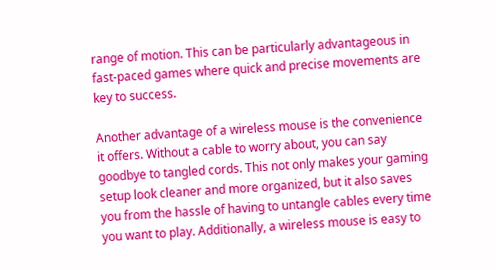range of motion. This can be particularly advantageous in fast-paced games where quick and precise movements are key to success.

Another advantage of a wireless mouse is the convenience it offers. Without a cable to worry about, you can say goodbye to tangled cords. This not only makes your gaming setup look cleaner and more organized, but it also saves you from the hassle of having to untangle cables every time you want to play. Additionally, a wireless mouse is easy to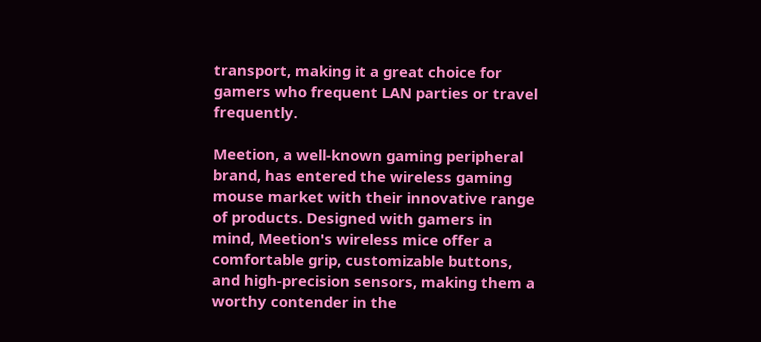transport, making it a great choice for gamers who frequent LAN parties or travel frequently.

Meetion, a well-known gaming peripheral brand, has entered the wireless gaming mouse market with their innovative range of products. Designed with gamers in mind, Meetion's wireless mice offer a comfortable grip, customizable buttons, and high-precision sensors, making them a worthy contender in the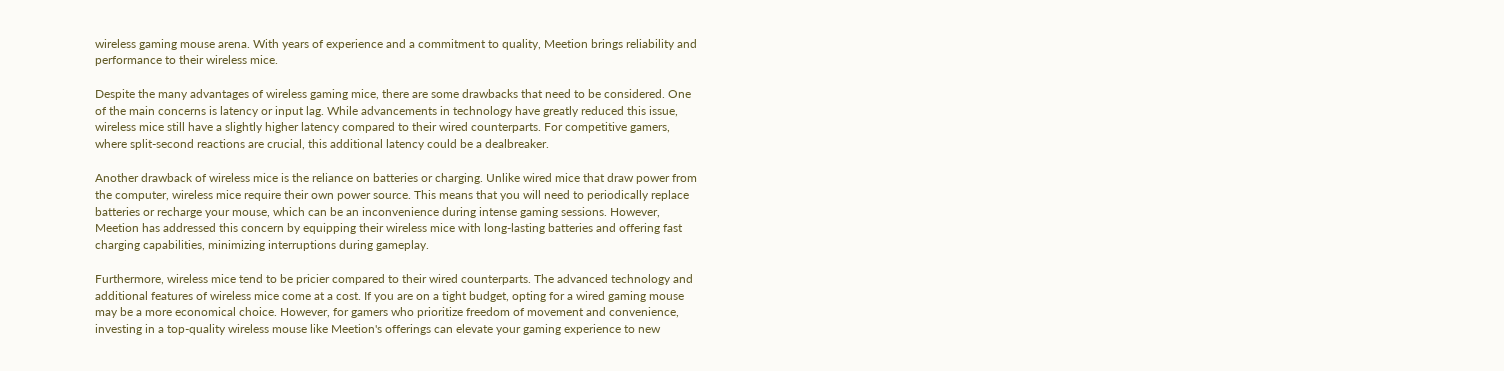wireless gaming mouse arena. With years of experience and a commitment to quality, Meetion brings reliability and performance to their wireless mice.

Despite the many advantages of wireless gaming mice, there are some drawbacks that need to be considered. One of the main concerns is latency or input lag. While advancements in technology have greatly reduced this issue, wireless mice still have a slightly higher latency compared to their wired counterparts. For competitive gamers, where split-second reactions are crucial, this additional latency could be a dealbreaker.

Another drawback of wireless mice is the reliance on batteries or charging. Unlike wired mice that draw power from the computer, wireless mice require their own power source. This means that you will need to periodically replace batteries or recharge your mouse, which can be an inconvenience during intense gaming sessions. However, Meetion has addressed this concern by equipping their wireless mice with long-lasting batteries and offering fast charging capabilities, minimizing interruptions during gameplay.

Furthermore, wireless mice tend to be pricier compared to their wired counterparts. The advanced technology and additional features of wireless mice come at a cost. If you are on a tight budget, opting for a wired gaming mouse may be a more economical choice. However, for gamers who prioritize freedom of movement and convenience, investing in a top-quality wireless mouse like Meetion's offerings can elevate your gaming experience to new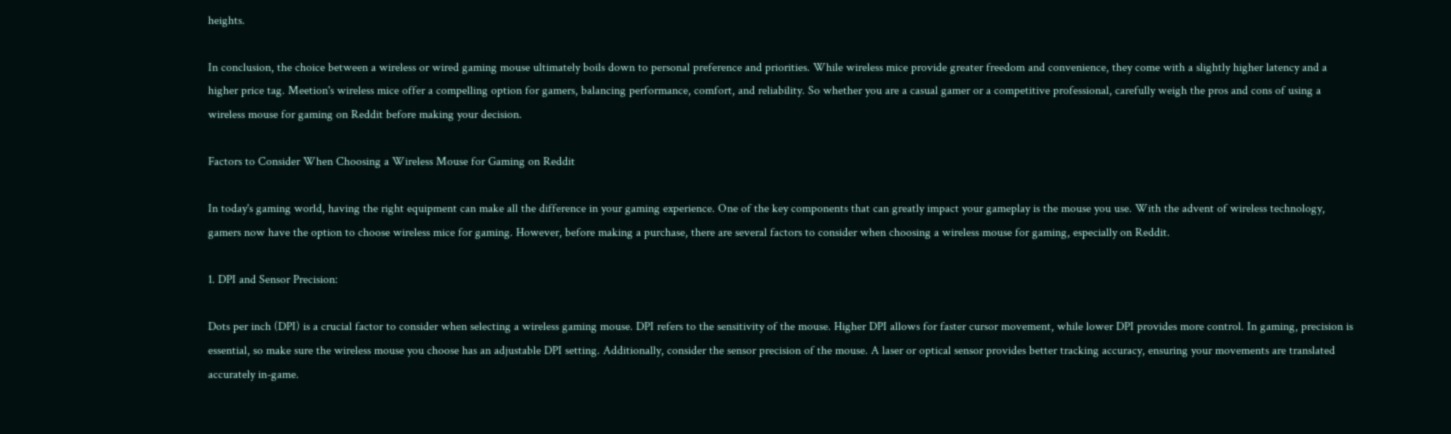heights.

In conclusion, the choice between a wireless or wired gaming mouse ultimately boils down to personal preference and priorities. While wireless mice provide greater freedom and convenience, they come with a slightly higher latency and a higher price tag. Meetion's wireless mice offer a compelling option for gamers, balancing performance, comfort, and reliability. So whether you are a casual gamer or a competitive professional, carefully weigh the pros and cons of using a wireless mouse for gaming on Reddit before making your decision.

Factors to Consider When Choosing a Wireless Mouse for Gaming on Reddit

In today's gaming world, having the right equipment can make all the difference in your gaming experience. One of the key components that can greatly impact your gameplay is the mouse you use. With the advent of wireless technology, gamers now have the option to choose wireless mice for gaming. However, before making a purchase, there are several factors to consider when choosing a wireless mouse for gaming, especially on Reddit.

1. DPI and Sensor Precision:

Dots per inch (DPI) is a crucial factor to consider when selecting a wireless gaming mouse. DPI refers to the sensitivity of the mouse. Higher DPI allows for faster cursor movement, while lower DPI provides more control. In gaming, precision is essential, so make sure the wireless mouse you choose has an adjustable DPI setting. Additionally, consider the sensor precision of the mouse. A laser or optical sensor provides better tracking accuracy, ensuring your movements are translated accurately in-game.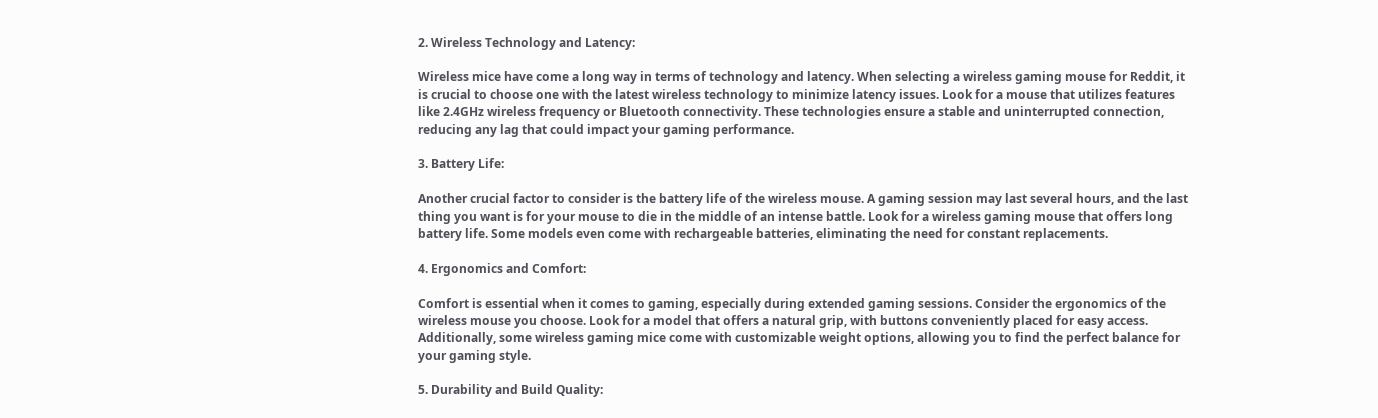2. Wireless Technology and Latency:

Wireless mice have come a long way in terms of technology and latency. When selecting a wireless gaming mouse for Reddit, it is crucial to choose one with the latest wireless technology to minimize latency issues. Look for a mouse that utilizes features like 2.4GHz wireless frequency or Bluetooth connectivity. These technologies ensure a stable and uninterrupted connection, reducing any lag that could impact your gaming performance.

3. Battery Life:

Another crucial factor to consider is the battery life of the wireless mouse. A gaming session may last several hours, and the last thing you want is for your mouse to die in the middle of an intense battle. Look for a wireless gaming mouse that offers long battery life. Some models even come with rechargeable batteries, eliminating the need for constant replacements.

4. Ergonomics and Comfort:

Comfort is essential when it comes to gaming, especially during extended gaming sessions. Consider the ergonomics of the wireless mouse you choose. Look for a model that offers a natural grip, with buttons conveniently placed for easy access. Additionally, some wireless gaming mice come with customizable weight options, allowing you to find the perfect balance for your gaming style.

5. Durability and Build Quality: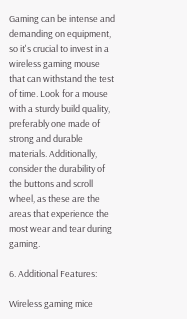Gaming can be intense and demanding on equipment, so it's crucial to invest in a wireless gaming mouse that can withstand the test of time. Look for a mouse with a sturdy build quality, preferably one made of strong and durable materials. Additionally, consider the durability of the buttons and scroll wheel, as these are the areas that experience the most wear and tear during gaming.

6. Additional Features:

Wireless gaming mice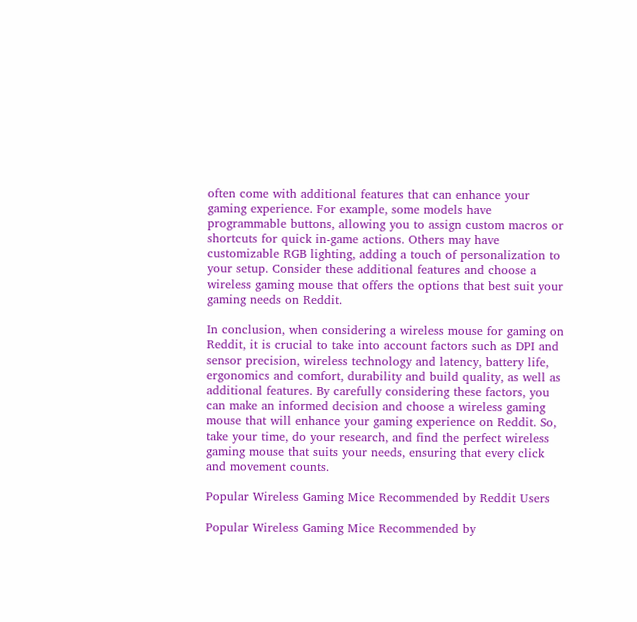often come with additional features that can enhance your gaming experience. For example, some models have programmable buttons, allowing you to assign custom macros or shortcuts for quick in-game actions. Others may have customizable RGB lighting, adding a touch of personalization to your setup. Consider these additional features and choose a wireless gaming mouse that offers the options that best suit your gaming needs on Reddit.

In conclusion, when considering a wireless mouse for gaming on Reddit, it is crucial to take into account factors such as DPI and sensor precision, wireless technology and latency, battery life, ergonomics and comfort, durability and build quality, as well as additional features. By carefully considering these factors, you can make an informed decision and choose a wireless gaming mouse that will enhance your gaming experience on Reddit. So, take your time, do your research, and find the perfect wireless gaming mouse that suits your needs, ensuring that every click and movement counts.

Popular Wireless Gaming Mice Recommended by Reddit Users

Popular Wireless Gaming Mice Recommended by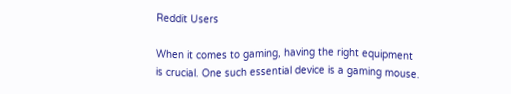Reddit Users

When it comes to gaming, having the right equipment is crucial. One such essential device is a gaming mouse.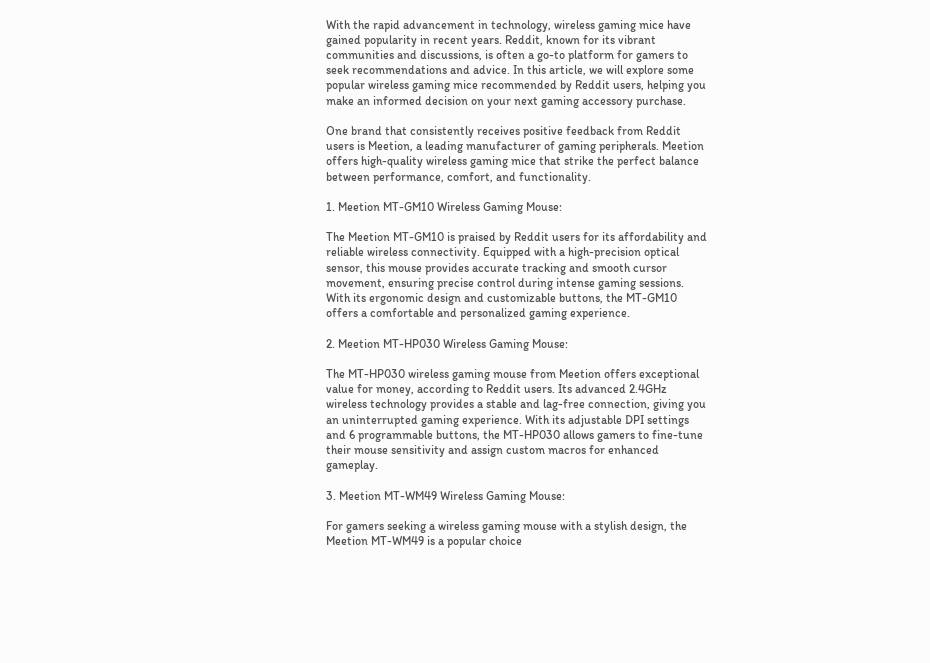With the rapid advancement in technology, wireless gaming mice have gained popularity in recent years. Reddit, known for its vibrant communities and discussions, is often a go-to platform for gamers to seek recommendations and advice. In this article, we will explore some popular wireless gaming mice recommended by Reddit users, helping you make an informed decision on your next gaming accessory purchase.

One brand that consistently receives positive feedback from Reddit users is Meetion, a leading manufacturer of gaming peripherals. Meetion offers high-quality wireless gaming mice that strike the perfect balance between performance, comfort, and functionality.

1. Meetion MT-GM10 Wireless Gaming Mouse:

The Meetion MT-GM10 is praised by Reddit users for its affordability and reliable wireless connectivity. Equipped with a high-precision optical sensor, this mouse provides accurate tracking and smooth cursor movement, ensuring precise control during intense gaming sessions. With its ergonomic design and customizable buttons, the MT-GM10 offers a comfortable and personalized gaming experience.

2. Meetion MT-HP030 Wireless Gaming Mouse:

The MT-HP030 wireless gaming mouse from Meetion offers exceptional value for money, according to Reddit users. Its advanced 2.4GHz wireless technology provides a stable and lag-free connection, giving you an uninterrupted gaming experience. With its adjustable DPI settings and 6 programmable buttons, the MT-HP030 allows gamers to fine-tune their mouse sensitivity and assign custom macros for enhanced gameplay.

3. Meetion MT-WM49 Wireless Gaming Mouse:

For gamers seeking a wireless gaming mouse with a stylish design, the Meetion MT-WM49 is a popular choice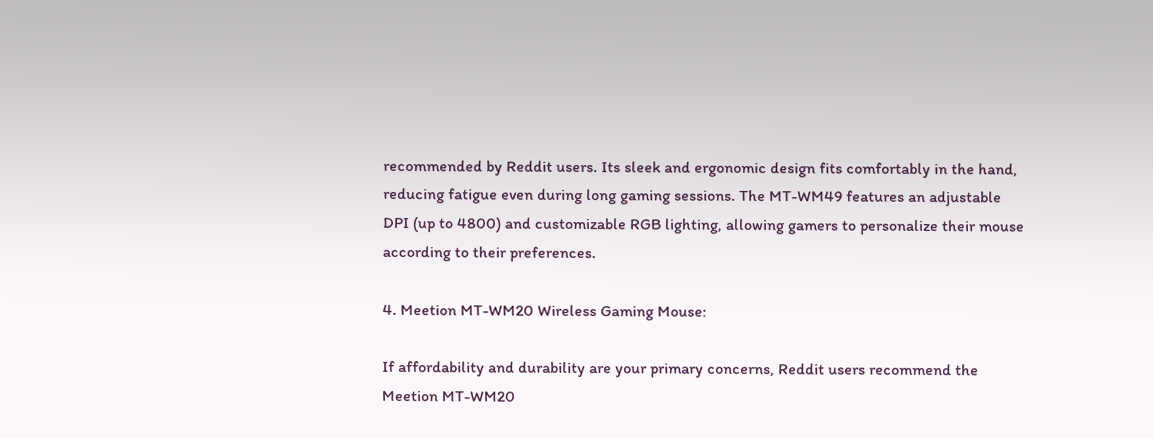recommended by Reddit users. Its sleek and ergonomic design fits comfortably in the hand, reducing fatigue even during long gaming sessions. The MT-WM49 features an adjustable DPI (up to 4800) and customizable RGB lighting, allowing gamers to personalize their mouse according to their preferences.

4. Meetion MT-WM20 Wireless Gaming Mouse:

If affordability and durability are your primary concerns, Reddit users recommend the Meetion MT-WM20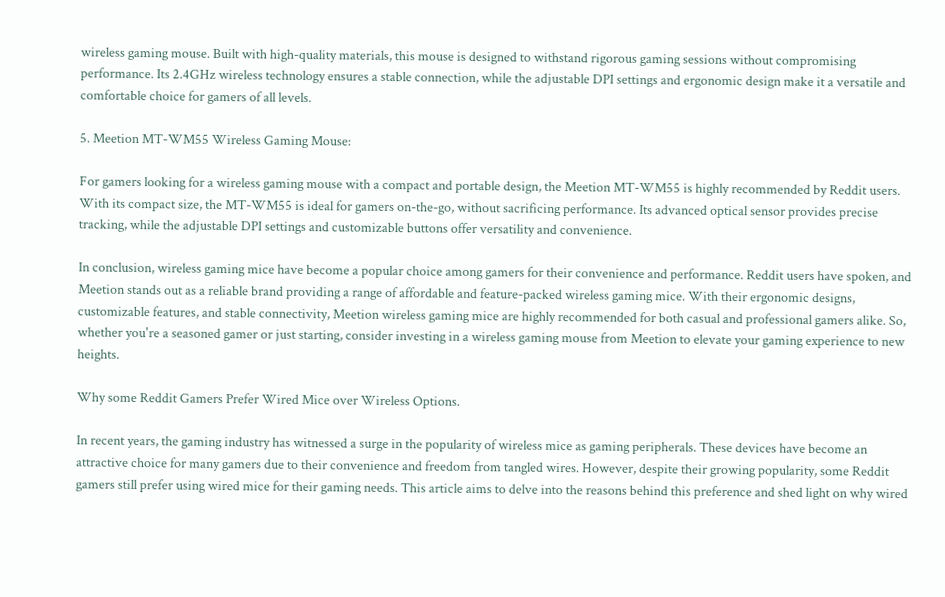wireless gaming mouse. Built with high-quality materials, this mouse is designed to withstand rigorous gaming sessions without compromising performance. Its 2.4GHz wireless technology ensures a stable connection, while the adjustable DPI settings and ergonomic design make it a versatile and comfortable choice for gamers of all levels.

5. Meetion MT-WM55 Wireless Gaming Mouse:

For gamers looking for a wireless gaming mouse with a compact and portable design, the Meetion MT-WM55 is highly recommended by Reddit users. With its compact size, the MT-WM55 is ideal for gamers on-the-go, without sacrificing performance. Its advanced optical sensor provides precise tracking, while the adjustable DPI settings and customizable buttons offer versatility and convenience.

In conclusion, wireless gaming mice have become a popular choice among gamers for their convenience and performance. Reddit users have spoken, and Meetion stands out as a reliable brand providing a range of affordable and feature-packed wireless gaming mice. With their ergonomic designs, customizable features, and stable connectivity, Meetion wireless gaming mice are highly recommended for both casual and professional gamers alike. So, whether you're a seasoned gamer or just starting, consider investing in a wireless gaming mouse from Meetion to elevate your gaming experience to new heights.

Why some Reddit Gamers Prefer Wired Mice over Wireless Options.

In recent years, the gaming industry has witnessed a surge in the popularity of wireless mice as gaming peripherals. These devices have become an attractive choice for many gamers due to their convenience and freedom from tangled wires. However, despite their growing popularity, some Reddit gamers still prefer using wired mice for their gaming needs. This article aims to delve into the reasons behind this preference and shed light on why wired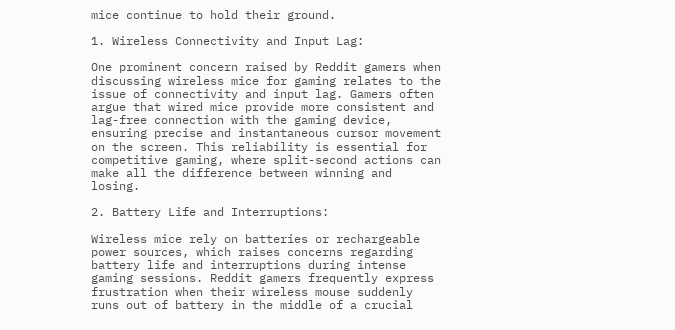mice continue to hold their ground.

1. Wireless Connectivity and Input Lag:

One prominent concern raised by Reddit gamers when discussing wireless mice for gaming relates to the issue of connectivity and input lag. Gamers often argue that wired mice provide more consistent and lag-free connection with the gaming device, ensuring precise and instantaneous cursor movement on the screen. This reliability is essential for competitive gaming, where split-second actions can make all the difference between winning and losing.

2. Battery Life and Interruptions:

Wireless mice rely on batteries or rechargeable power sources, which raises concerns regarding battery life and interruptions during intense gaming sessions. Reddit gamers frequently express frustration when their wireless mouse suddenly runs out of battery in the middle of a crucial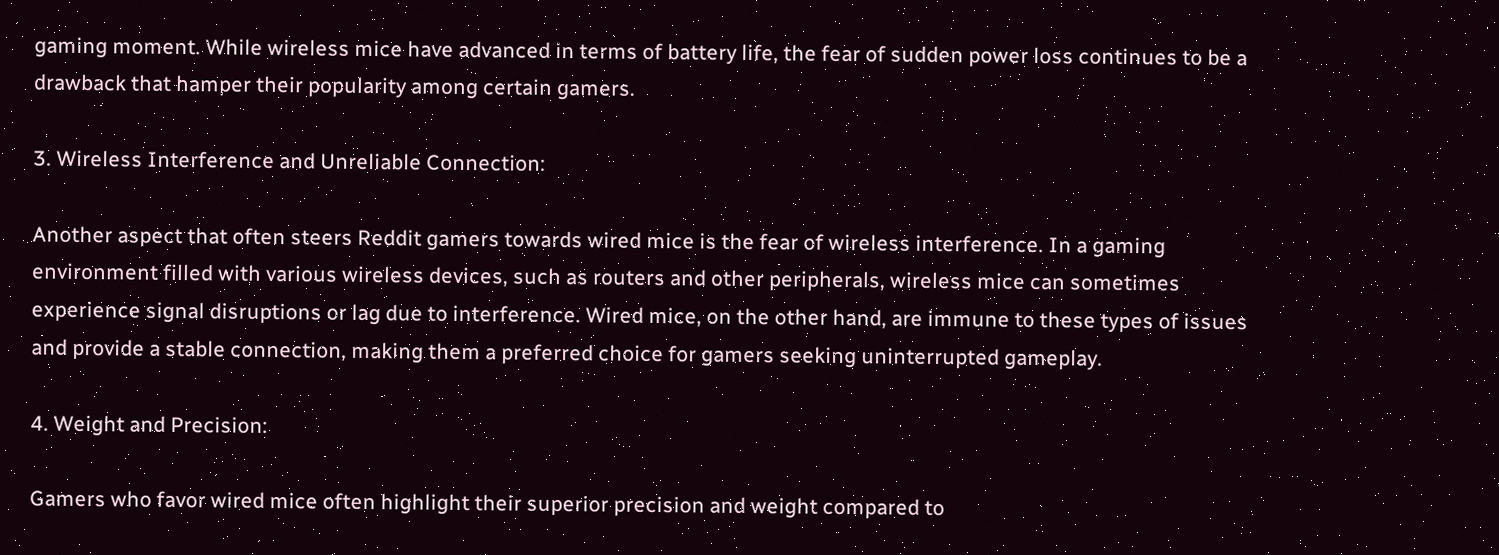gaming moment. While wireless mice have advanced in terms of battery life, the fear of sudden power loss continues to be a drawback that hamper their popularity among certain gamers.

3. Wireless Interference and Unreliable Connection:

Another aspect that often steers Reddit gamers towards wired mice is the fear of wireless interference. In a gaming environment filled with various wireless devices, such as routers and other peripherals, wireless mice can sometimes experience signal disruptions or lag due to interference. Wired mice, on the other hand, are immune to these types of issues and provide a stable connection, making them a preferred choice for gamers seeking uninterrupted gameplay.

4. Weight and Precision:

Gamers who favor wired mice often highlight their superior precision and weight compared to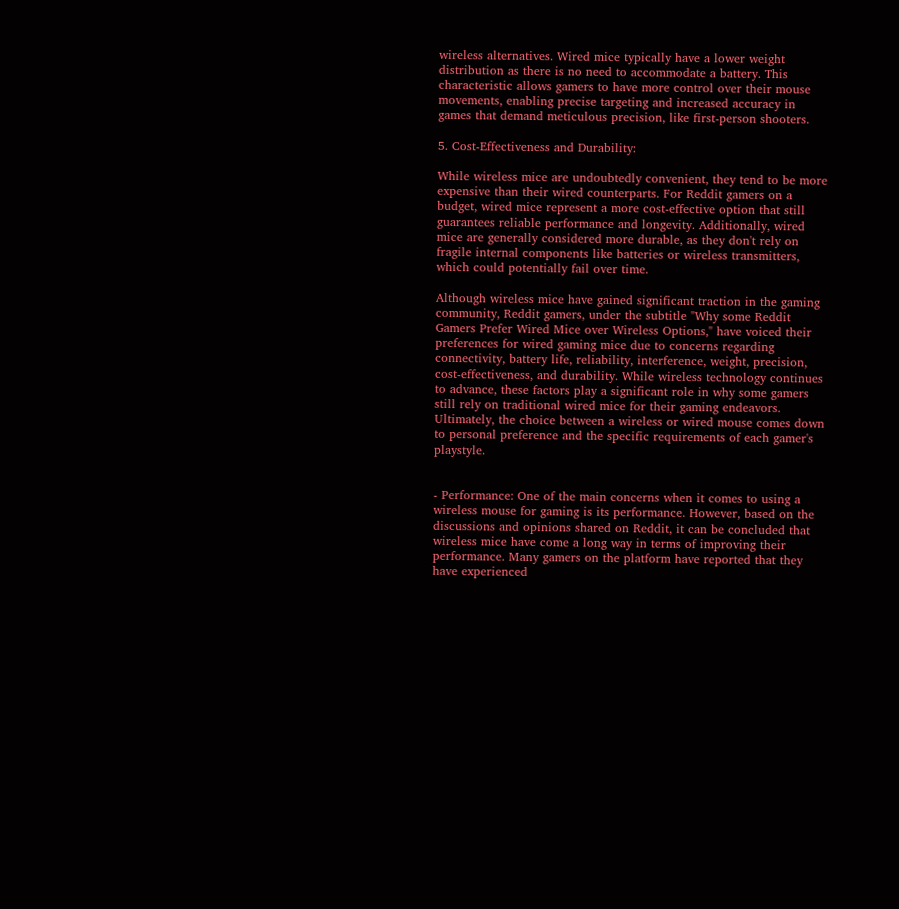wireless alternatives. Wired mice typically have a lower weight distribution as there is no need to accommodate a battery. This characteristic allows gamers to have more control over their mouse movements, enabling precise targeting and increased accuracy in games that demand meticulous precision, like first-person shooters.

5. Cost-Effectiveness and Durability:

While wireless mice are undoubtedly convenient, they tend to be more expensive than their wired counterparts. For Reddit gamers on a budget, wired mice represent a more cost-effective option that still guarantees reliable performance and longevity. Additionally, wired mice are generally considered more durable, as they don't rely on fragile internal components like batteries or wireless transmitters, which could potentially fail over time.

Although wireless mice have gained significant traction in the gaming community, Reddit gamers, under the subtitle "Why some Reddit Gamers Prefer Wired Mice over Wireless Options," have voiced their preferences for wired gaming mice due to concerns regarding connectivity, battery life, reliability, interference, weight, precision, cost-effectiveness, and durability. While wireless technology continues to advance, these factors play a significant role in why some gamers still rely on traditional wired mice for their gaming endeavors. Ultimately, the choice between a wireless or wired mouse comes down to personal preference and the specific requirements of each gamer's playstyle.


- Performance: One of the main concerns when it comes to using a wireless mouse for gaming is its performance. However, based on the discussions and opinions shared on Reddit, it can be concluded that wireless mice have come a long way in terms of improving their performance. Many gamers on the platform have reported that they have experienced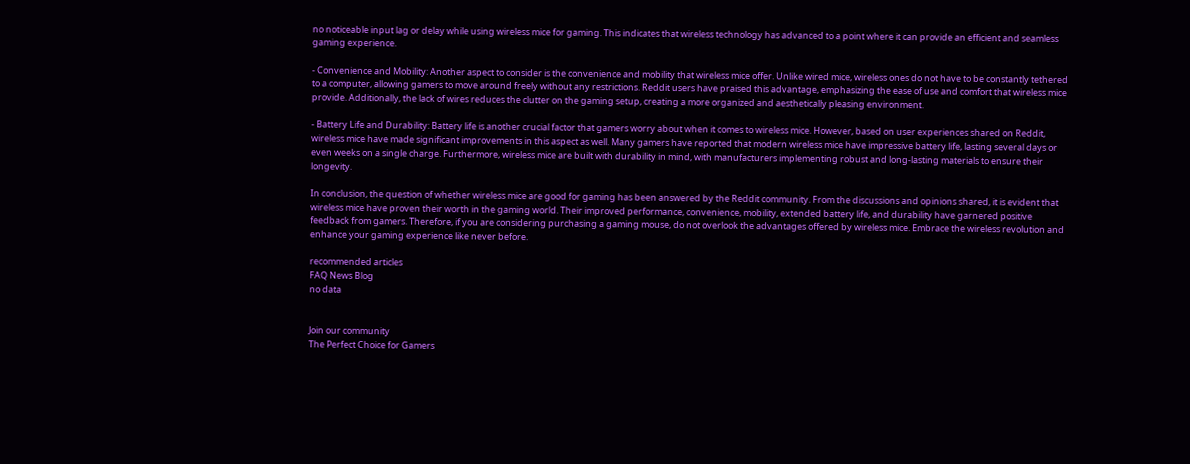no noticeable input lag or delay while using wireless mice for gaming. This indicates that wireless technology has advanced to a point where it can provide an efficient and seamless gaming experience.

- Convenience and Mobility: Another aspect to consider is the convenience and mobility that wireless mice offer. Unlike wired mice, wireless ones do not have to be constantly tethered to a computer, allowing gamers to move around freely without any restrictions. Reddit users have praised this advantage, emphasizing the ease of use and comfort that wireless mice provide. Additionally, the lack of wires reduces the clutter on the gaming setup, creating a more organized and aesthetically pleasing environment.

- Battery Life and Durability: Battery life is another crucial factor that gamers worry about when it comes to wireless mice. However, based on user experiences shared on Reddit, wireless mice have made significant improvements in this aspect as well. Many gamers have reported that modern wireless mice have impressive battery life, lasting several days or even weeks on a single charge. Furthermore, wireless mice are built with durability in mind, with manufacturers implementing robust and long-lasting materials to ensure their longevity.

In conclusion, the question of whether wireless mice are good for gaming has been answered by the Reddit community. From the discussions and opinions shared, it is evident that wireless mice have proven their worth in the gaming world. Their improved performance, convenience, mobility, extended battery life, and durability have garnered positive feedback from gamers. Therefore, if you are considering purchasing a gaming mouse, do not overlook the advantages offered by wireless mice. Embrace the wireless revolution and enhance your gaming experience like never before.

recommended articles
FAQ News Blog
no data


Join our community
The Perfect Choice for Gamers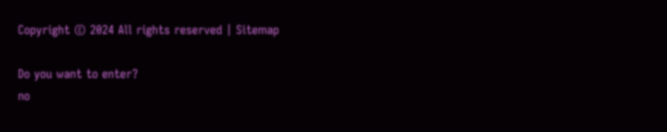Copyright © 2024 All rights reserved | Sitemap

Do you want to enter?
no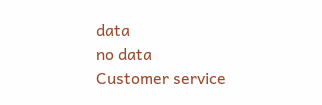data
no data
Customer service